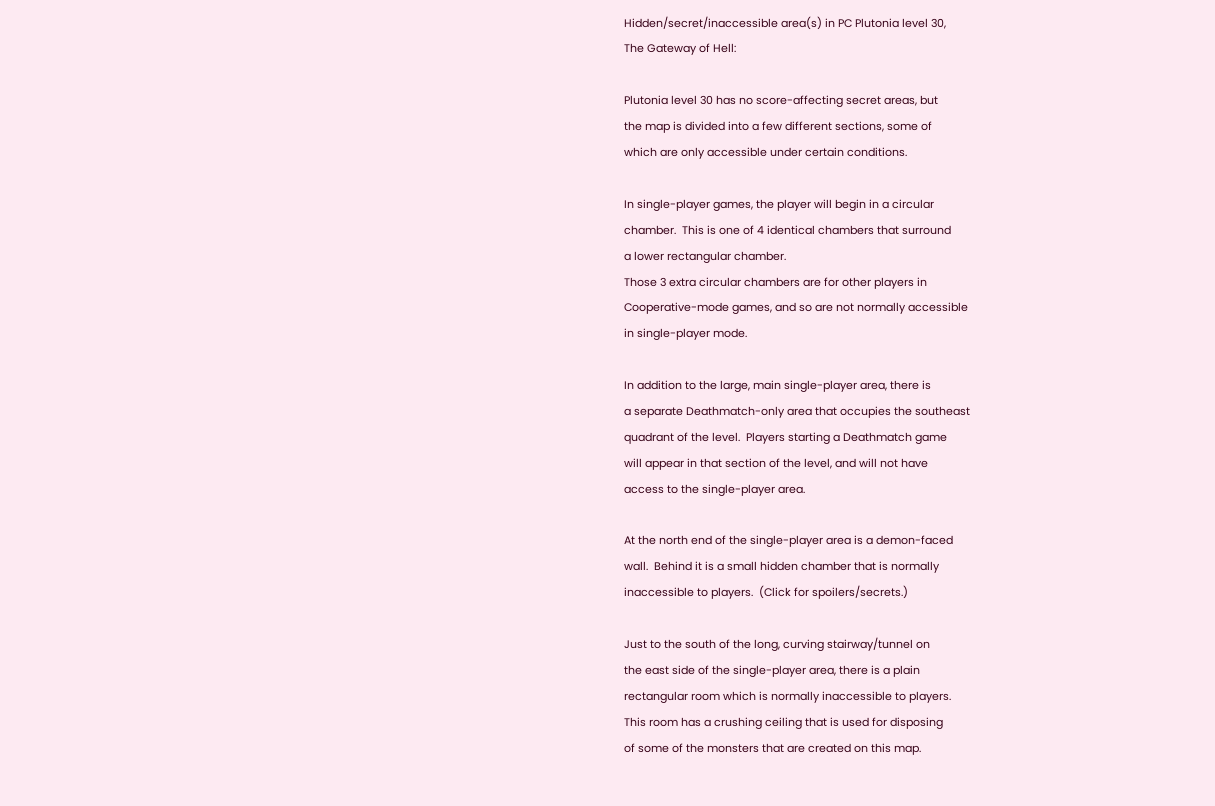Hidden/secret/inaccessible area(s) in PC Plutonia level 30,
The Gateway of Hell:

Plutonia level 30 has no score-affecting secret areas, but
the map is divided into a few different sections, some of
which are only accessible under certain conditions.

In single-player games, the player will begin in a circular
chamber.  This is one of 4 identical chambers that surround
a lower rectangular chamber.
Those 3 extra circular chambers are for other players in
Cooperative-mode games, and so are not normally accessible
in single-player mode.

In addition to the large, main single-player area, there is
a separate Deathmatch-only area that occupies the southeast
quadrant of the level.  Players starting a Deathmatch game
will appear in that section of the level, and will not have
access to the single-player area.

At the north end of the single-player area is a demon-faced
wall.  Behind it is a small hidden chamber that is normally
inaccessible to players.  (Click for spoilers/secrets.)

Just to the south of the long, curving stairway/tunnel on
the east side of the single-player area, there is a plain
rectangular room which is normally inaccessible to players.
This room has a crushing ceiling that is used for disposing
of some of the monsters that are created on this map.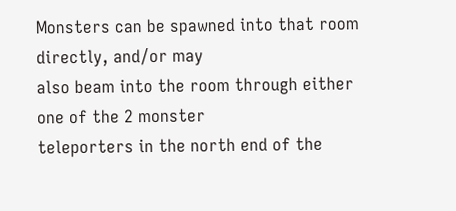Monsters can be spawned into that room directly, and/or may
also beam into the room through either one of the 2 monster
teleporters in the north end of the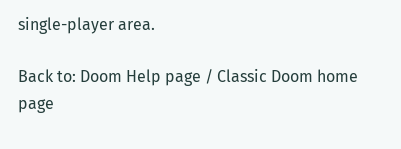single-player area.

Back to: Doom Help page / Classic Doom home page